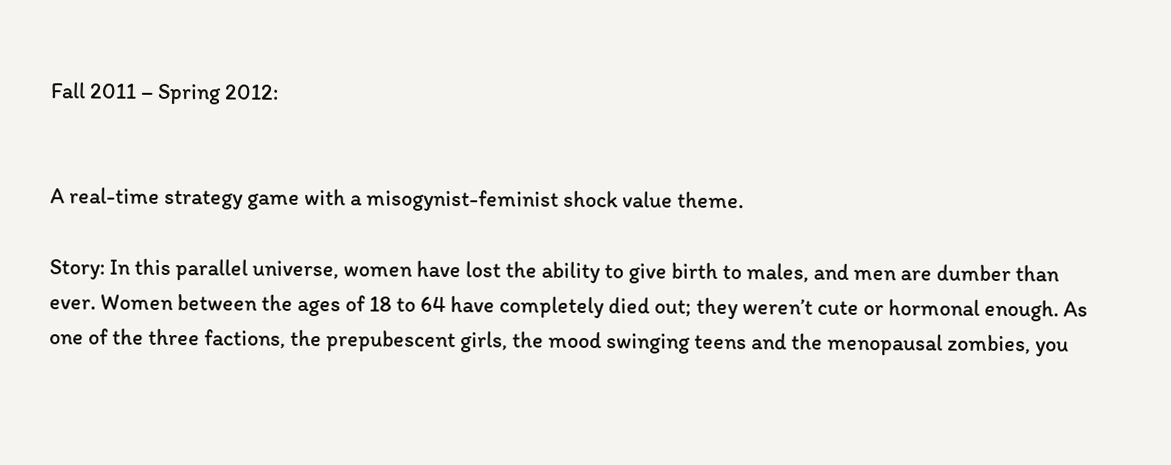Fall 2011 – Spring 2012:


A real-time strategy game with a misogynist-feminist shock value theme.

Story: In this parallel universe, women have lost the ability to give birth to males, and men are dumber than ever. Women between the ages of 18 to 64 have completely died out; they weren’t cute or hormonal enough. As one of the three factions, the prepubescent girls, the mood swinging teens and the menopausal zombies, you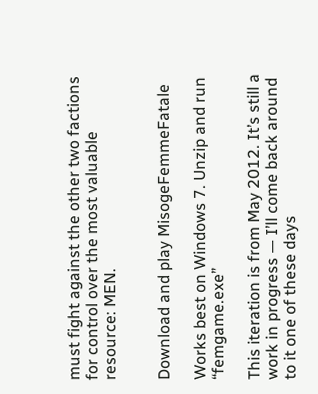must fight against the other two factions for control over the most valuable resource: MEN.


Download and play MisogeFemmeFatale

Works best on Windows 7. Unzip and run “femgame.exe”

This iteration is from May 2012. It’s still a work in progress — I’ll come back around to it one of these days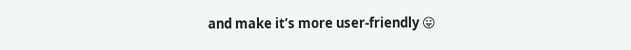and make it’s more user-friendly 😛